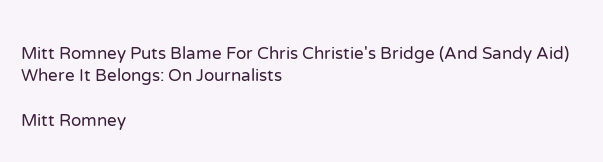Mitt Romney Puts Blame For Chris Christie's Bridge (And Sandy Aid) Where It Belongs: On Journalists

Mitt Romney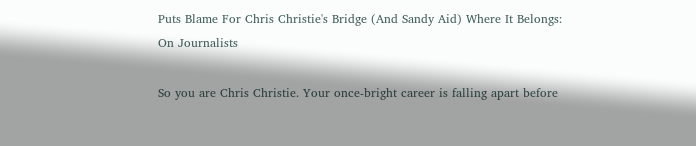Puts Blame For Chris Christie's Bridge (And Sandy Aid) Where It Belongs: On Journalists

So you are Chris Christie. Your once-bright career is falling apart before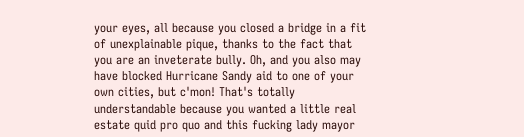your eyes, all because you closed a bridge in a fit of unexplainable pique, thanks to the fact that you are an inveterate bully. Oh, and you also may have blocked Hurricane Sandy aid to one of your own cities, but c'mon! That's totally understandable because you wanted a little real estate quid pro quo and this fucking lady mayor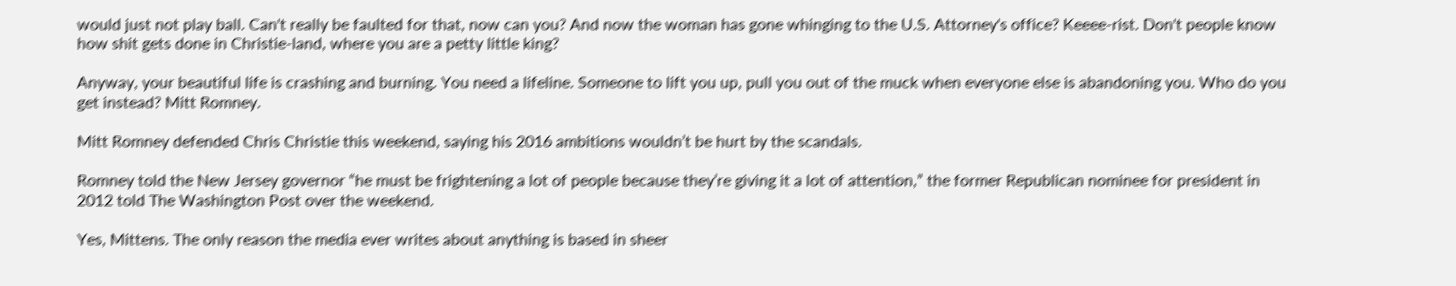would just not play ball. Can't really be faulted for that, now can you? And now the woman has gone whinging to the U.S. Attorney's office? Keeee-rist. Don't people know how shit gets done in Christie-land, where you are a petty little king?

Anyway, your beautiful life is crashing and burning. You need a lifeline. Someone to lift you up, pull you out of the muck when everyone else is abandoning you. Who do you get instead? Mitt Romney.

Mitt Romney defended Chris Christie this weekend, saying his 2016 ambitions wouldn’t be hurt by the scandals.

Romney told the New Jersey governor “he must be frightening a lot of people because they’re giving it a lot of attention,” the former Republican nominee for president in 2012 told The Washington Post over the weekend.

Yes, Mittens. The only reason the media ever writes about anything is based in sheer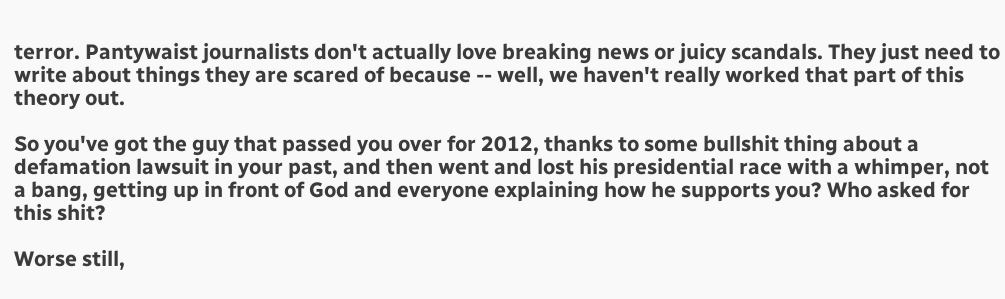terror. Pantywaist journalists don't actually love breaking news or juicy scandals. They just need to write about things they are scared of because -- well, we haven't really worked that part of this theory out.

So you've got the guy that passed you over for 2012, thanks to some bullshit thing about a defamation lawsuit in your past, and then went and lost his presidential race with a whimper, not a bang, getting up in front of God and everyone explaining how he supports you? Who asked for this shit?

Worse still,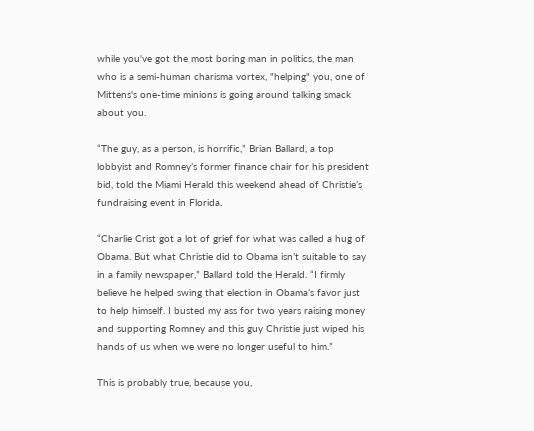while you've got the most boring man in politics, the man who is a semi-human charisma vortex, "helping" you, one of Mittens's one-time minions is going around talking smack about you.

“The guy, as a person, is horrific,” Brian Ballard, a top lobbyist and Romney’s former finance chair for his president bid, told the Miami Herald this weekend ahead of Christie’s fundraising event in Florida.

“Charlie Crist got a lot of grief for what was called a hug of Obama. But what Christie did to Obama isn’t suitable to say in a family newspaper,” Ballard told the Herald. “I firmly believe he helped swing that election in Obama’s favor just to help himself. I busted my ass for two years raising money and supporting Romney and this guy Christie just wiped his hands of us when we were no longer useful to him.”

This is probably true, because you,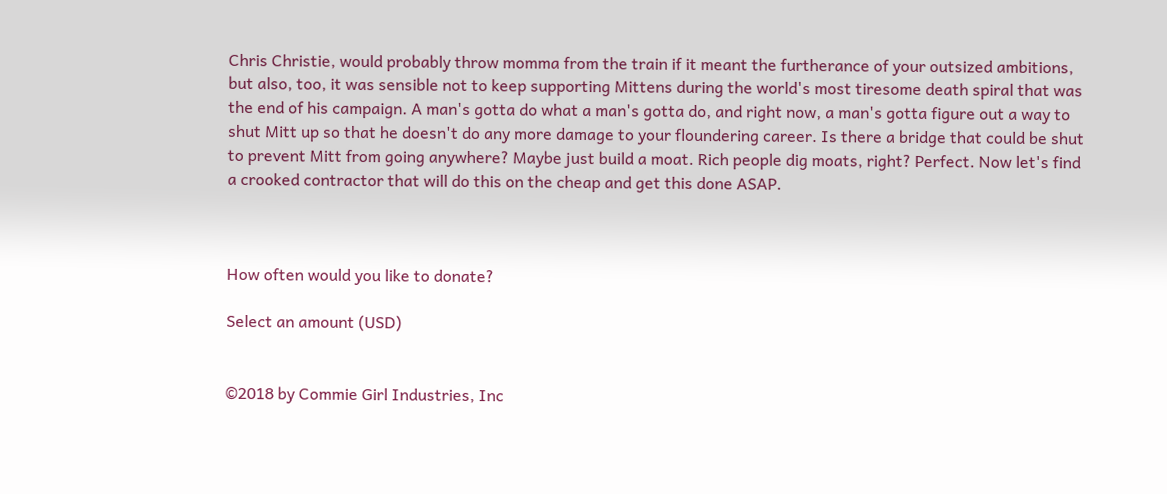Chris Christie, would probably throw momma from the train if it meant the furtherance of your outsized ambitions, but also, too, it was sensible not to keep supporting Mittens during the world's most tiresome death spiral that was the end of his campaign. A man's gotta do what a man's gotta do, and right now, a man's gotta figure out a way to shut Mitt up so that he doesn't do any more damage to your floundering career. Is there a bridge that could be shut to prevent Mitt from going anywhere? Maybe just build a moat. Rich people dig moats, right? Perfect. Now let's find a crooked contractor that will do this on the cheap and get this done ASAP.



How often would you like to donate?

Select an amount (USD)


©2018 by Commie Girl Industries, Inc